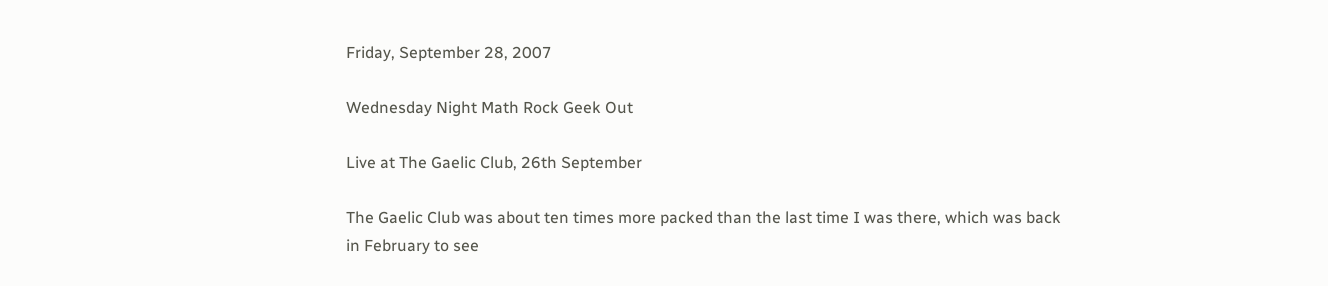Friday, September 28, 2007

Wednesday Night Math Rock Geek Out

Live at The Gaelic Club, 26th September

The Gaelic Club was about ten times more packed than the last time I was there, which was back in February to see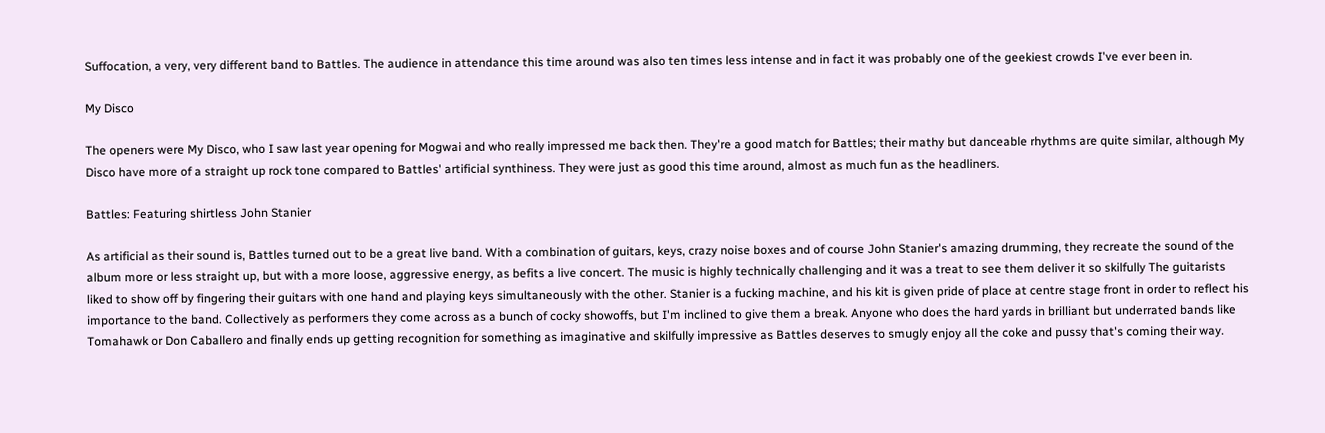Suffocation, a very, very different band to Battles. The audience in attendance this time around was also ten times less intense and in fact it was probably one of the geekiest crowds I've ever been in.

My Disco

The openers were My Disco, who I saw last year opening for Mogwai and who really impressed me back then. They're a good match for Battles; their mathy but danceable rhythms are quite similar, although My Disco have more of a straight up rock tone compared to Battles' artificial synthiness. They were just as good this time around, almost as much fun as the headliners.

Battles: Featuring shirtless John Stanier

As artificial as their sound is, Battles turned out to be a great live band. With a combination of guitars, keys, crazy noise boxes and of course John Stanier's amazing drumming, they recreate the sound of the album more or less straight up, but with a more loose, aggressive energy, as befits a live concert. The music is highly technically challenging and it was a treat to see them deliver it so skilfully The guitarists liked to show off by fingering their guitars with one hand and playing keys simultaneously with the other. Stanier is a fucking machine, and his kit is given pride of place at centre stage front in order to reflect his importance to the band. Collectively as performers they come across as a bunch of cocky showoffs, but I'm inclined to give them a break. Anyone who does the hard yards in brilliant but underrated bands like Tomahawk or Don Caballero and finally ends up getting recognition for something as imaginative and skilfully impressive as Battles deserves to smugly enjoy all the coke and pussy that's coming their way.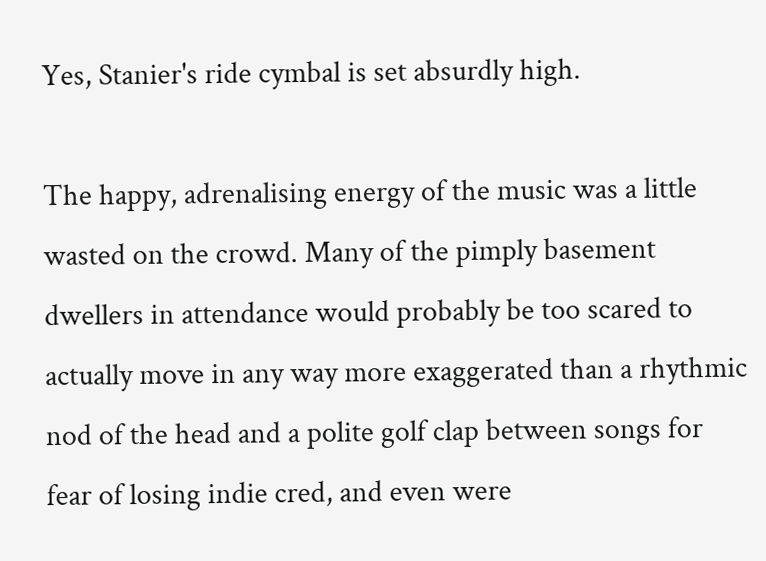Yes, Stanier's ride cymbal is set absurdly high.

The happy, adrenalising energy of the music was a little wasted on the crowd. Many of the pimply basement dwellers in attendance would probably be too scared to actually move in any way more exaggerated than a rhythmic nod of the head and a polite golf clap between songs for fear of losing indie cred, and even were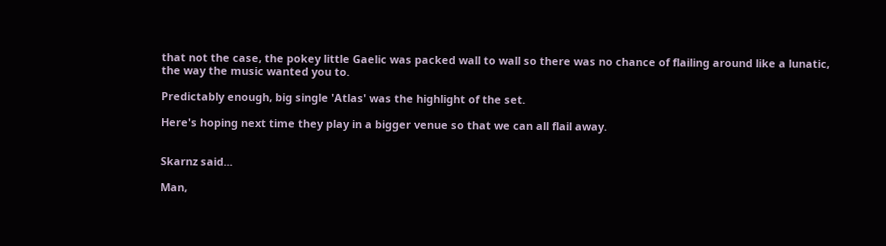that not the case, the pokey little Gaelic was packed wall to wall so there was no chance of flailing around like a lunatic, the way the music wanted you to.

Predictably enough, big single 'Atlas' was the highlight of the set.

Here's hoping next time they play in a bigger venue so that we can all flail away.


Skarnz said...

Man,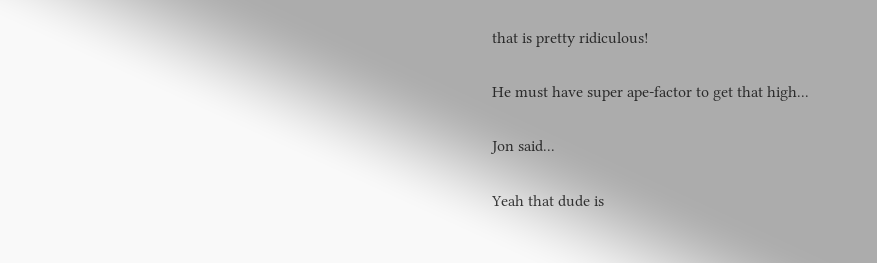that is pretty ridiculous!

He must have super ape-factor to get that high...

Jon said...

Yeah that dude is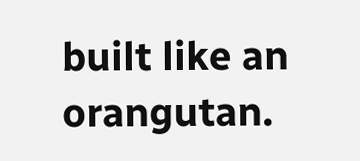built like an orangutan.